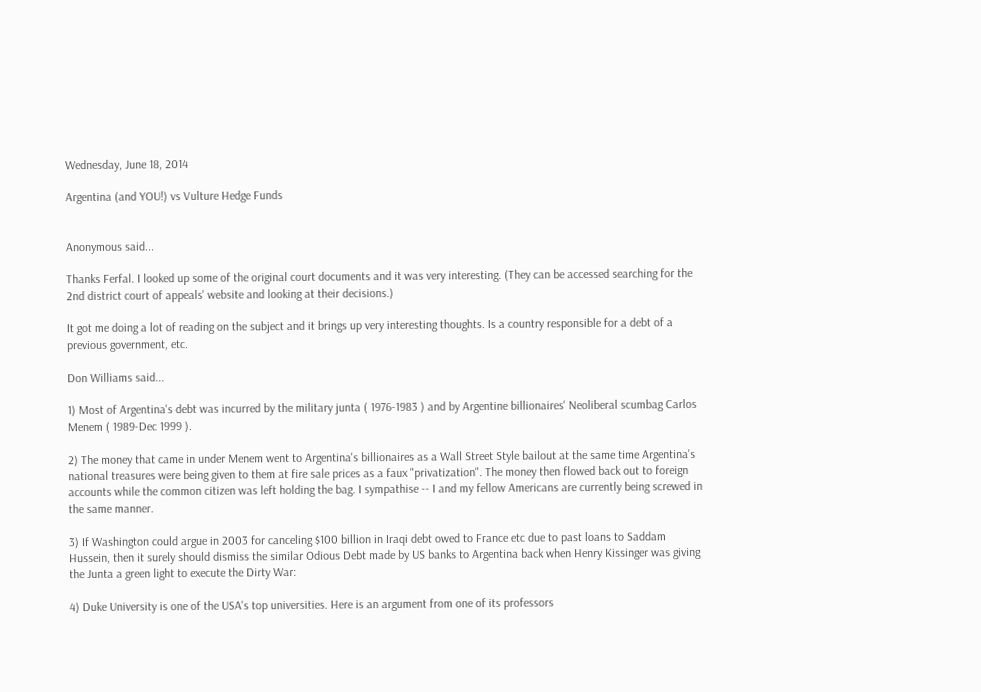Wednesday, June 18, 2014

Argentina (and YOU!) vs Vulture Hedge Funds


Anonymous said...

Thanks Ferfal. I looked up some of the original court documents and it was very interesting. (They can be accessed searching for the 2nd district court of appeals' website and looking at their decisions.)

It got me doing a lot of reading on the subject and it brings up very interesting thoughts. Is a country responsible for a debt of a previous government, etc.

Don Williams said...

1) Most of Argentina's debt was incurred by the military junta ( 1976-1983 ) and by Argentine billionaires' Neoliberal scumbag Carlos Menem ( 1989-Dec 1999 ).

2) The money that came in under Menem went to Argentina's billionaires as a Wall Street Style bailout at the same time Argentina's national treasures were being given to them at fire sale prices as a faux "privatization". The money then flowed back out to foreign accounts while the common citizen was left holding the bag. I sympathise -- I and my fellow Americans are currently being screwed in the same manner.

3) If Washington could argue in 2003 for canceling $100 billion in Iraqi debt owed to France etc due to past loans to Saddam Hussein, then it surely should dismiss the similar Odious Debt made by US banks to Argentina back when Henry Kissinger was giving the Junta a green light to execute the Dirty War:

4) Duke University is one of the USA's top universities. Here is an argument from one of its professors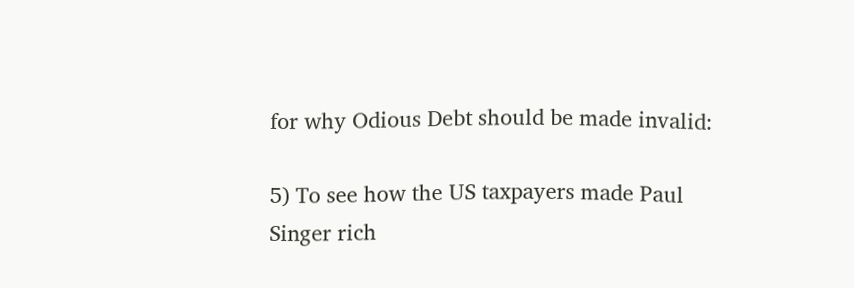for why Odious Debt should be made invalid:

5) To see how the US taxpayers made Paul Singer rich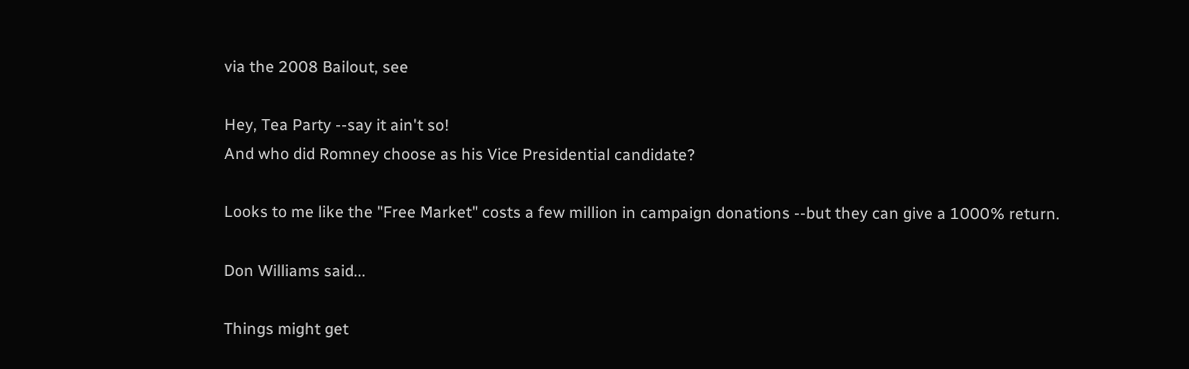via the 2008 Bailout, see

Hey, Tea Party --say it ain't so!
And who did Romney choose as his Vice Presidential candidate?

Looks to me like the "Free Market" costs a few million in campaign donations --but they can give a 1000% return.

Don Williams said...

Things might get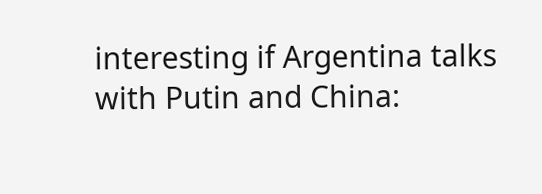interesting if Argentina talks with Putin and China: